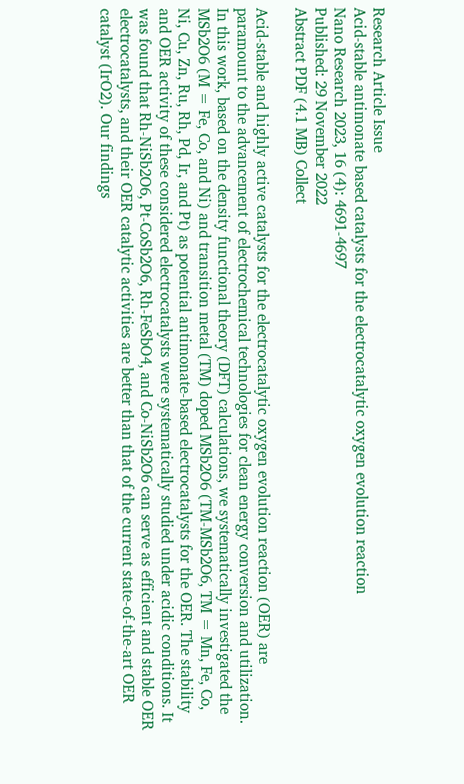Research Article Issue
Acid-stable antimonate based catalysts for the electrocatalytic oxygen evolution reaction
Nano Research 2023, 16 (4): 4691-4697
Published: 29 November 2022
Abstract PDF (4.1 MB) Collect

Acid-stable and highly active catalysts for the electrocatalytic oxygen evolution reaction (OER) are paramount to the advancement of electrochemical technologies for clean energy conversion and utilization. In this work, based on the density functional theory (DFT) calculations, we systematically investigated the MSb2O6 (M = Fe, Co, and Ni) and transition metal (TM) doped MSb2O6 (TM-MSb2O6, TM = Mn, Fe, Co, Ni, Cu, Zn, Ru, Rh, Pd, Ir, and Pt) as potential antimonate-based electrocatalysts for the OER. The stability and OER activity of these considered electrocatalysts were systematically studied under acidic conditions. It was found that Rh-NiSb2O6, Pt-CoSb2O6, Rh-FeSbO4, and Co-NiSb2O6 can serve as efficient and stable OER electrocatalysts, and their OER catalytic activities are better than that of the current state-of-the-art OER catalyst (IrO2). Our findings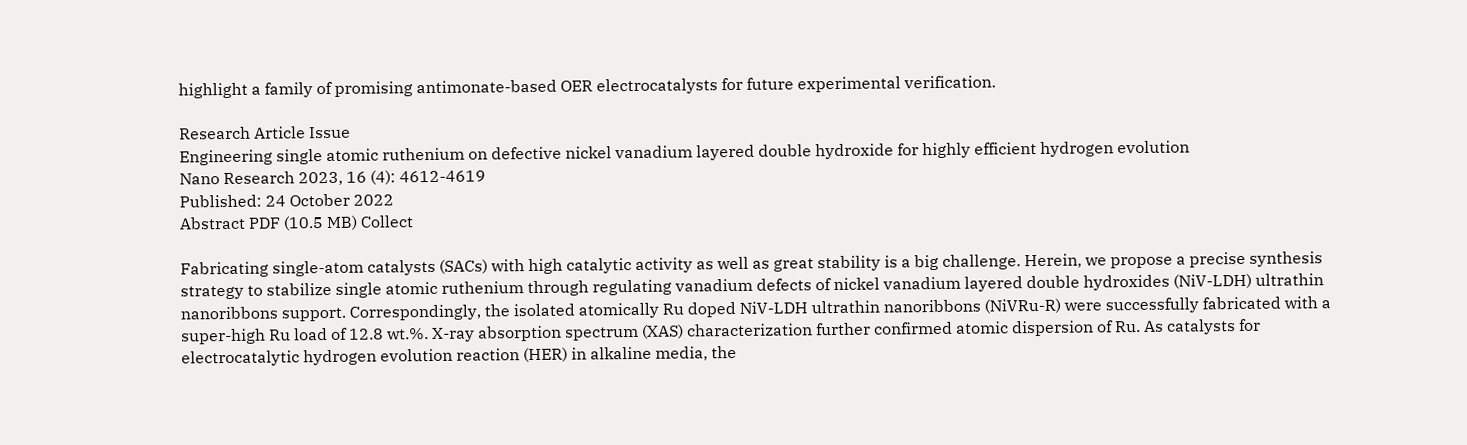highlight a family of promising antimonate-based OER electrocatalysts for future experimental verification.

Research Article Issue
Engineering single atomic ruthenium on defective nickel vanadium layered double hydroxide for highly efficient hydrogen evolution
Nano Research 2023, 16 (4): 4612-4619
Published: 24 October 2022
Abstract PDF (10.5 MB) Collect

Fabricating single-atom catalysts (SACs) with high catalytic activity as well as great stability is a big challenge. Herein, we propose a precise synthesis strategy to stabilize single atomic ruthenium through regulating vanadium defects of nickel vanadium layered double hydroxides (NiV-LDH) ultrathin nanoribbons support. Correspondingly, the isolated atomically Ru doped NiV-LDH ultrathin nanoribbons (NiVRu-R) were successfully fabricated with a super-high Ru load of 12.8 wt.%. X-ray absorption spectrum (XAS) characterization further confirmed atomic dispersion of Ru. As catalysts for electrocatalytic hydrogen evolution reaction (HER) in alkaline media, the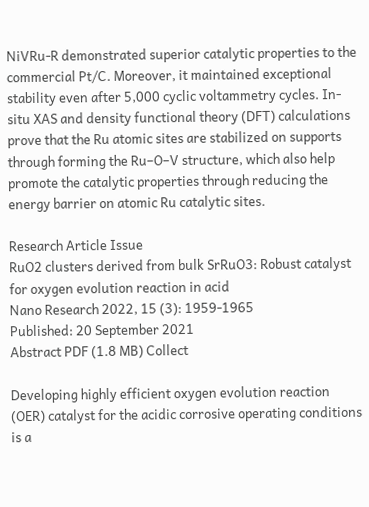NiVRu-R demonstrated superior catalytic properties to the commercial Pt/C. Moreover, it maintained exceptional stability even after 5,000 cyclic voltammetry cycles. In-situ XAS and density functional theory (DFT) calculations prove that the Ru atomic sites are stabilized on supports through forming the Ru–O–V structure, which also help promote the catalytic properties through reducing the energy barrier on atomic Ru catalytic sites.

Research Article Issue
RuO2 clusters derived from bulk SrRuO3: Robust catalyst for oxygen evolution reaction in acid
Nano Research 2022, 15 (3): 1959-1965
Published: 20 September 2021
Abstract PDF (1.8 MB) Collect

Developing highly efficient oxygen evolution reaction (OER) catalyst for the acidic corrosive operating conditions is a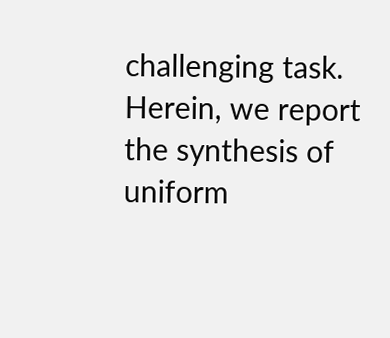challenging task. Herein, we report the synthesis of uniform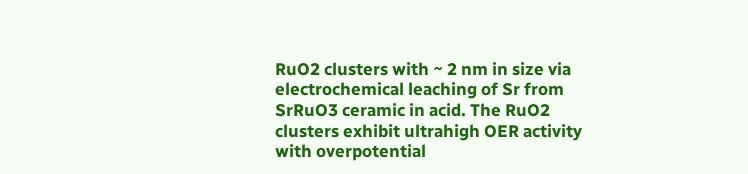RuO2 clusters with ~ 2 nm in size via electrochemical leaching of Sr from SrRuO3 ceramic in acid. The RuO2 clusters exhibit ultrahigh OER activity with overpotential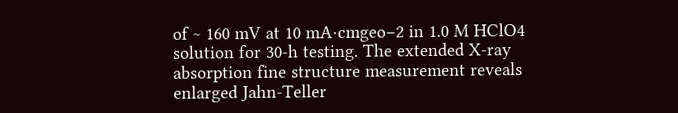of ~ 160 mV at 10 mA·cmgeo−2 in 1.0 M HClO4 solution for 30-h testing. The extended X-ray absorption fine structure measurement reveals enlarged Jahn-Teller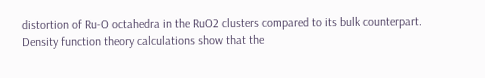distortion of Ru-O octahedra in the RuO2 clusters compared to its bulk counterpart. Density function theory calculations show that the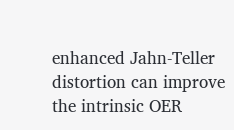enhanced Jahn-Teller distortion can improve the intrinsic OER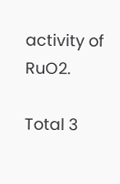activity of RuO2.

Total 3